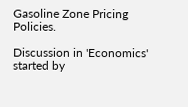Gasoline Zone Pricing Policies.

Discussion in 'Economics' started by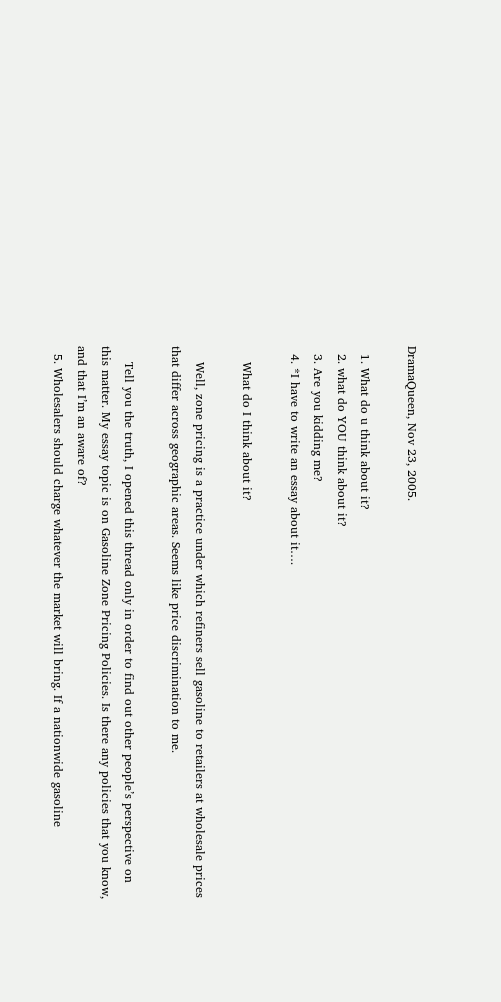DramaQueen, Nov 23, 2005.

  1. What do u think about it?
  2. what do YOU think about it?
  3. Are you kidding me?
  4. *I have to write an essay about it….

    What do I think about it?

    Well, zone pricing is a practice under which refiners sell gasoline to retailers at wholesale prices that differ across geographic areas. Seems like price discrimination to me.

    Tell you the truth, I opened this thread only in order to find out other people’s perspective on this matter. My essay topic is on Gasoline Zone Pricing Policies. Is there any policies that you know, and that I’m an aware of?
  5. Wholesalers should charge whatever the market will bring. If a nationwide gasoline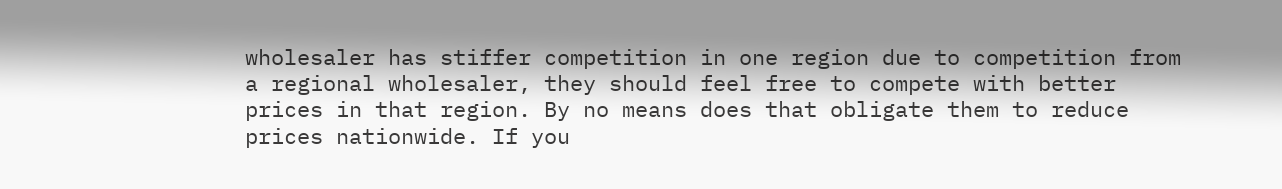wholesaler has stiffer competition in one region due to competition from a regional wholesaler, they should feel free to compete with better prices in that region. By no means does that obligate them to reduce prices nationwide. If you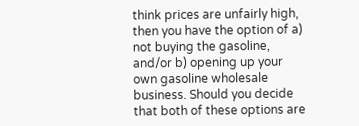think prices are unfairly high, then you have the option of a) not buying the gasoline, and/or b) opening up your own gasoline wholesale business. Should you decide that both of these options are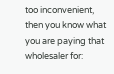too inconvenient, then you know what you are paying that wholesaler for: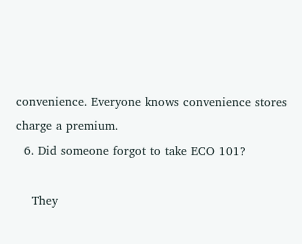convenience. Everyone knows convenience stores charge a premium.
  6. Did someone forgot to take ECO 101?

    They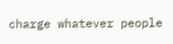charge whatever people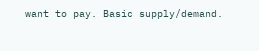want to pay. Basic supply/demand.